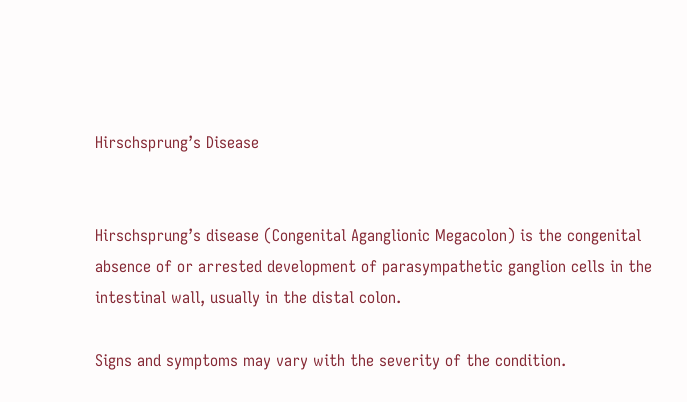Hirschsprung’s Disease


Hirschsprung’s disease (Congenital Aganglionic Megacolon) is the congenital absence of or arrested development of parasympathetic ganglion cells in the intestinal wall, usually in the distal colon.

Signs and symptoms may vary with the severity of the condition.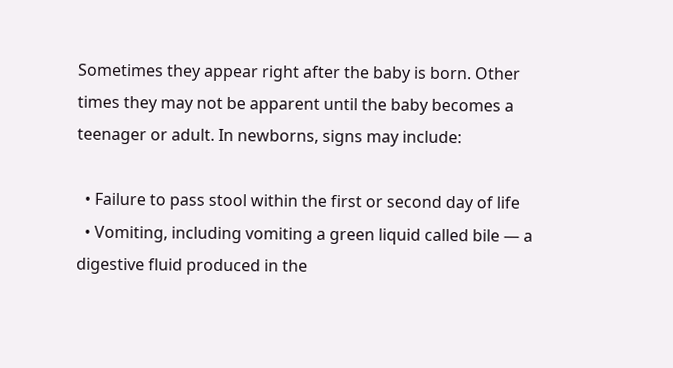Sometimes they appear right after the baby is born. Other times they may not be apparent until the baby becomes a teenager or adult. In newborns, signs may include:

  • Failure to pass stool within the first or second day of life
  • Vomiting, including vomiting a green liquid called bile — a digestive fluid produced in the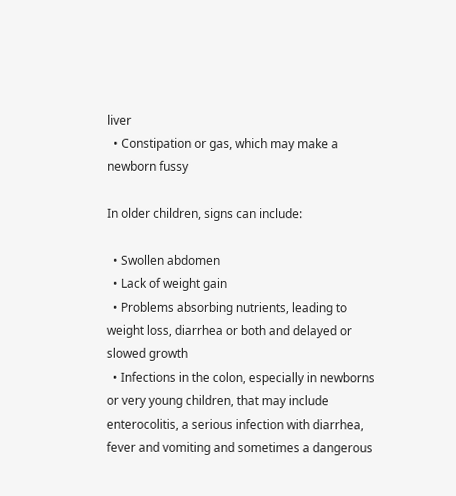liver
  • Constipation or gas, which may make a newborn fussy

In older children, signs can include:

  • Swollen abdomen
  • Lack of weight gain
  • Problems absorbing nutrients, leading to weight loss, diarrhea or both and delayed or slowed growth
  • Infections in the colon, especially in newborns or very young children, that may include enterocolitis, a serious infection with diarrhea, fever and vomiting and sometimes a dangerous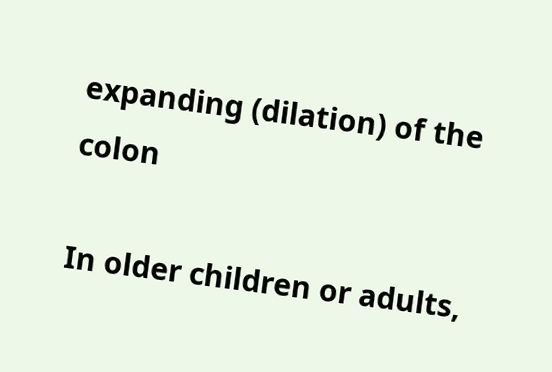expanding (dilation) of the colon

In older children or adults,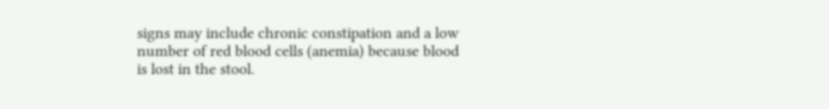signs may include chronic constipation and a low number of red blood cells (anemia) because blood is lost in the stool.